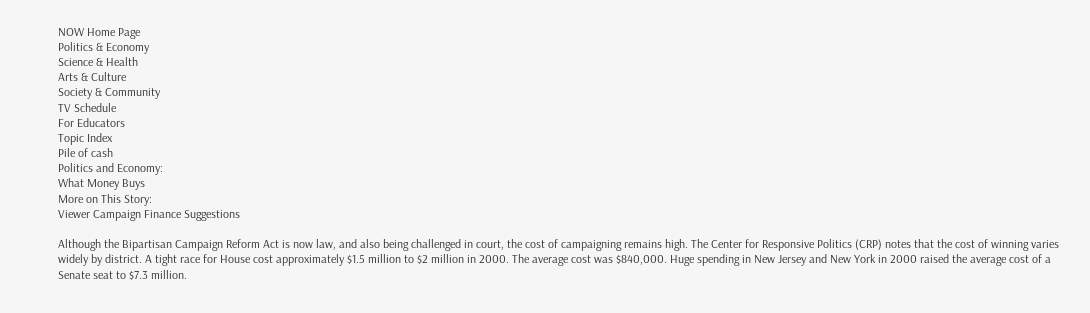NOW Home Page
Politics & Economy
Science & Health
Arts & Culture
Society & Community
TV Schedule
For Educators
Topic Index
Pile of cash
Politics and Economy:
What Money Buys
More on This Story:
Viewer Campaign Finance Suggestions

Although the Bipartisan Campaign Reform Act is now law, and also being challenged in court, the cost of campaigning remains high. The Center for Responsive Politics (CRP) notes that the cost of winning varies widely by district. A tight race for House cost approximately $1.5 million to $2 million in 2000. The average cost was $840,000. Huge spending in New Jersey and New York in 2000 raised the average cost of a Senate seat to $7.3 million.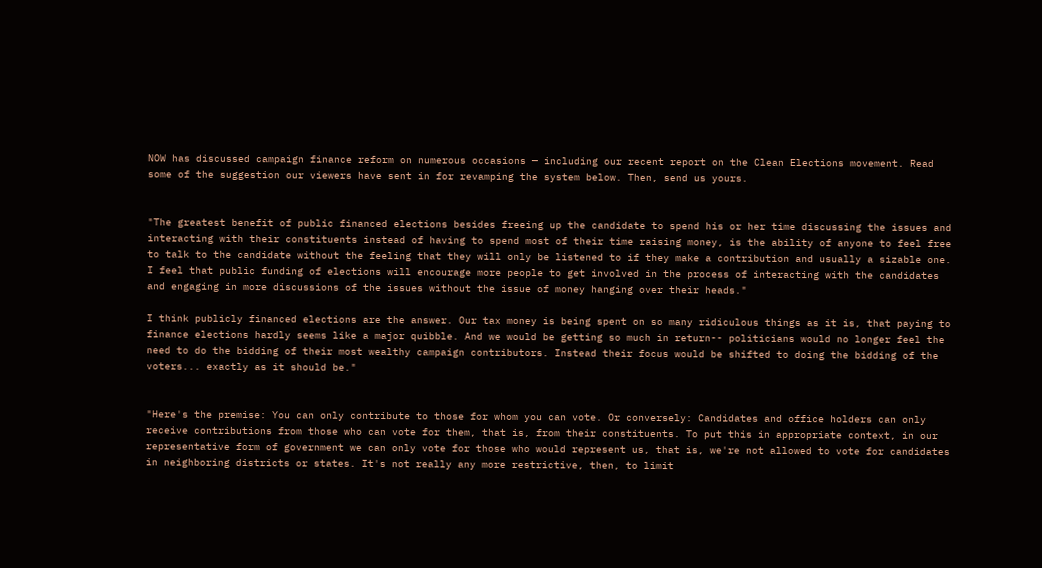NOW has discussed campaign finance reform on numerous occasions — including our recent report on the Clean Elections movement. Read some of the suggestion our viewers have sent in for revamping the system below. Then, send us yours.


"The greatest benefit of public financed elections besides freeing up the candidate to spend his or her time discussing the issues and interacting with their constituents instead of having to spend most of their time raising money, is the ability of anyone to feel free to talk to the candidate without the feeling that they will only be listened to if they make a contribution and usually a sizable one. I feel that public funding of elections will encourage more people to get involved in the process of interacting with the candidates and engaging in more discussions of the issues without the issue of money hanging over their heads."

I think publicly financed elections are the answer. Our tax money is being spent on so many ridiculous things as it is, that paying to finance elections hardly seems like a major quibble. And we would be getting so much in return-- politicians would no longer feel the need to do the bidding of their most wealthy campaign contributors. Instead their focus would be shifted to doing the bidding of the voters... exactly as it should be."


"Here's the premise: You can only contribute to those for whom you can vote. Or conversely: Candidates and office holders can only receive contributions from those who can vote for them, that is, from their constituents. To put this in appropriate context, in our representative form of government we can only vote for those who would represent us, that is, we're not allowed to vote for candidates in neighboring districts or states. It's not really any more restrictive, then, to limit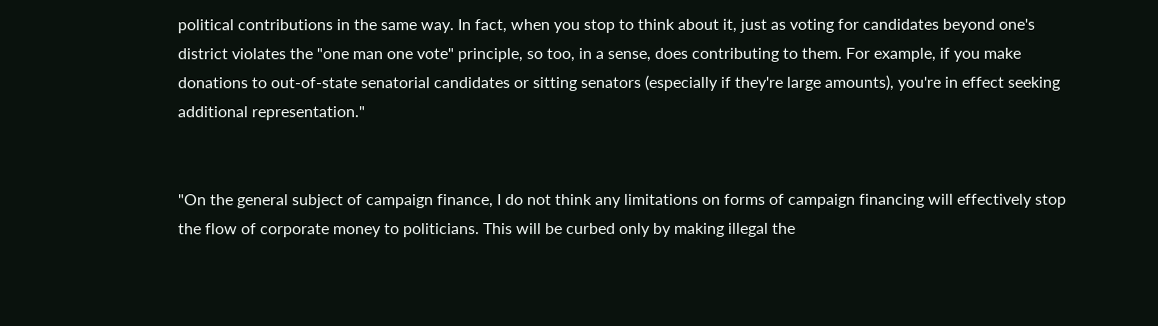political contributions in the same way. In fact, when you stop to think about it, just as voting for candidates beyond one's district violates the "one man one vote" principle, so too, in a sense, does contributing to them. For example, if you make donations to out-of-state senatorial candidates or sitting senators (especially if they're large amounts), you're in effect seeking additional representation."


"On the general subject of campaign finance, I do not think any limitations on forms of campaign financing will effectively stop the flow of corporate money to politicians. This will be curbed only by making illegal the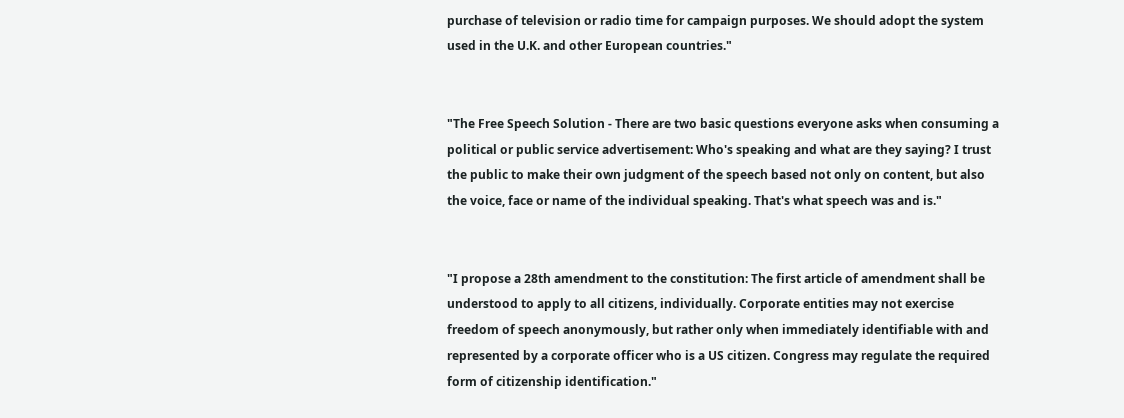purchase of television or radio time for campaign purposes. We should adopt the system used in the U.K. and other European countries."


"The Free Speech Solution - There are two basic questions everyone asks when consuming a political or public service advertisement: Who's speaking and what are they saying? I trust the public to make their own judgment of the speech based not only on content, but also the voice, face or name of the individual speaking. That's what speech was and is."


"I propose a 28th amendment to the constitution: The first article of amendment shall be understood to apply to all citizens, individually. Corporate entities may not exercise freedom of speech anonymously, but rather only when immediately identifiable with and represented by a corporate officer who is a US citizen. Congress may regulate the required form of citizenship identification."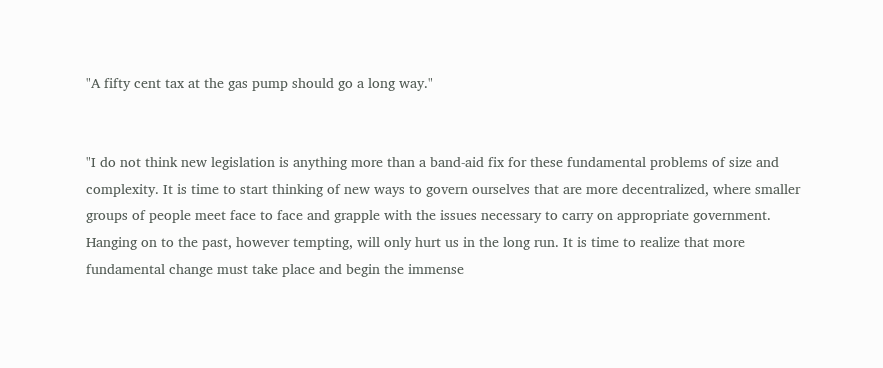"A fifty cent tax at the gas pump should go a long way."


"I do not think new legislation is anything more than a band-aid fix for these fundamental problems of size and complexity. It is time to start thinking of new ways to govern ourselves that are more decentralized, where smaller groups of people meet face to face and grapple with the issues necessary to carry on appropriate government. Hanging on to the past, however tempting, will only hurt us in the long run. It is time to realize that more fundamental change must take place and begin the immense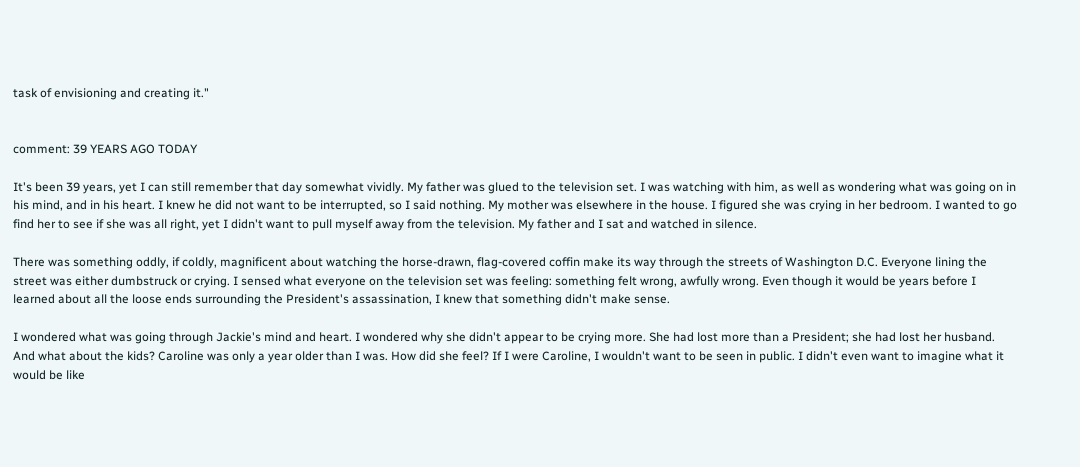task of envisioning and creating it."


comment: 39 YEARS AGO TODAY

It's been 39 years, yet I can still remember that day somewhat vividly. My father was glued to the television set. I was watching with him, as well as wondering what was going on in his mind, and in his heart. I knew he did not want to be interrupted, so I said nothing. My mother was elsewhere in the house. I figured she was crying in her bedroom. I wanted to go find her to see if she was all right, yet I didn't want to pull myself away from the television. My father and I sat and watched in silence.

There was something oddly, if coldly, magnificent about watching the horse-drawn, flag-covered coffin make its way through the streets of Washington D.C. Everyone lining the street was either dumbstruck or crying. I sensed what everyone on the television set was feeling: something felt wrong, awfully wrong. Even though it would be years before I learned about all the loose ends surrounding the President's assassination, I knew that something didn't make sense.

I wondered what was going through Jackie's mind and heart. I wondered why she didn't appear to be crying more. She had lost more than a President; she had lost her husband. And what about the kids? Caroline was only a year older than I was. How did she feel? If I were Caroline, I wouldn't want to be seen in public. I didn't even want to imagine what it would be like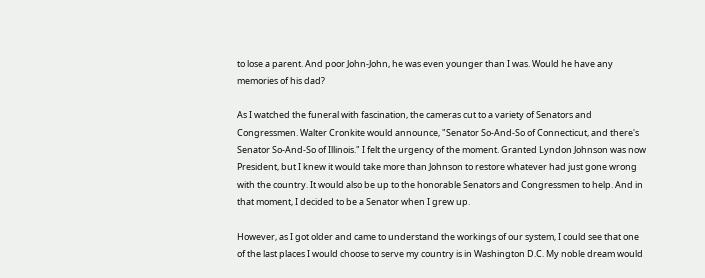to lose a parent. And poor John-John, he was even younger than I was. Would he have any memories of his dad?

As I watched the funeral with fascination, the cameras cut to a variety of Senators and Congressmen. Walter Cronkite would announce, "Senator So-And-So of Connecticut, and there's Senator So-And-So of Illinois." I felt the urgency of the moment. Granted Lyndon Johnson was now President, but I knew it would take more than Johnson to restore whatever had just gone wrong with the country. It would also be up to the honorable Senators and Congressmen to help. And in that moment, I decided to be a Senator when I grew up.

However, as I got older and came to understand the workings of our system, I could see that one of the last places I would choose to serve my country is in Washington D.C. My noble dream would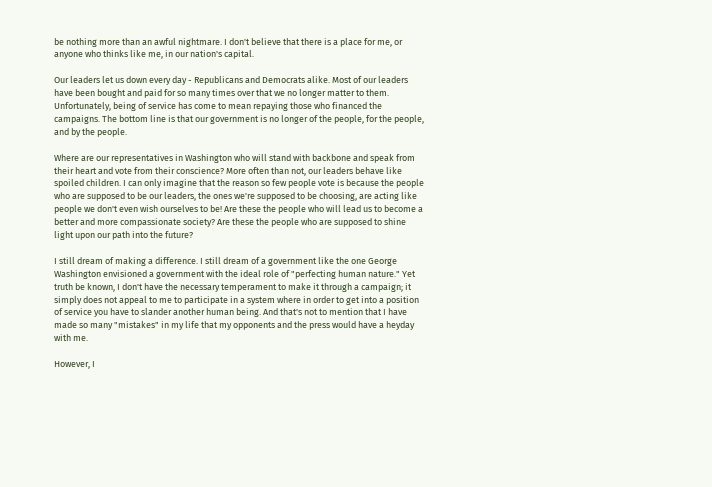be nothing more than an awful nightmare. I don't believe that there is a place for me, or anyone who thinks like me, in our nation's capital.

Our leaders let us down every day - Republicans and Democrats alike. Most of our leaders have been bought and paid for so many times over that we no longer matter to them. Unfortunately, being of service has come to mean repaying those who financed the campaigns. The bottom line is that our government is no longer of the people, for the people, and by the people.

Where are our representatives in Washington who will stand with backbone and speak from their heart and vote from their conscience? More often than not, our leaders behave like spoiled children. I can only imagine that the reason so few people vote is because the people who are supposed to be our leaders, the ones we're supposed to be choosing, are acting like people we don't even wish ourselves to be! Are these the people who will lead us to become a better and more compassionate society? Are these the people who are supposed to shine light upon our path into the future?

I still dream of making a difference. I still dream of a government like the one George Washington envisioned a government with the ideal role of "perfecting human nature." Yet truth be known, I don't have the necessary temperament to make it through a campaign; it simply does not appeal to me to participate in a system where in order to get into a position of service you have to slander another human being. And that's not to mention that I have made so many "mistakes" in my life that my opponents and the press would have a heyday with me.

However, I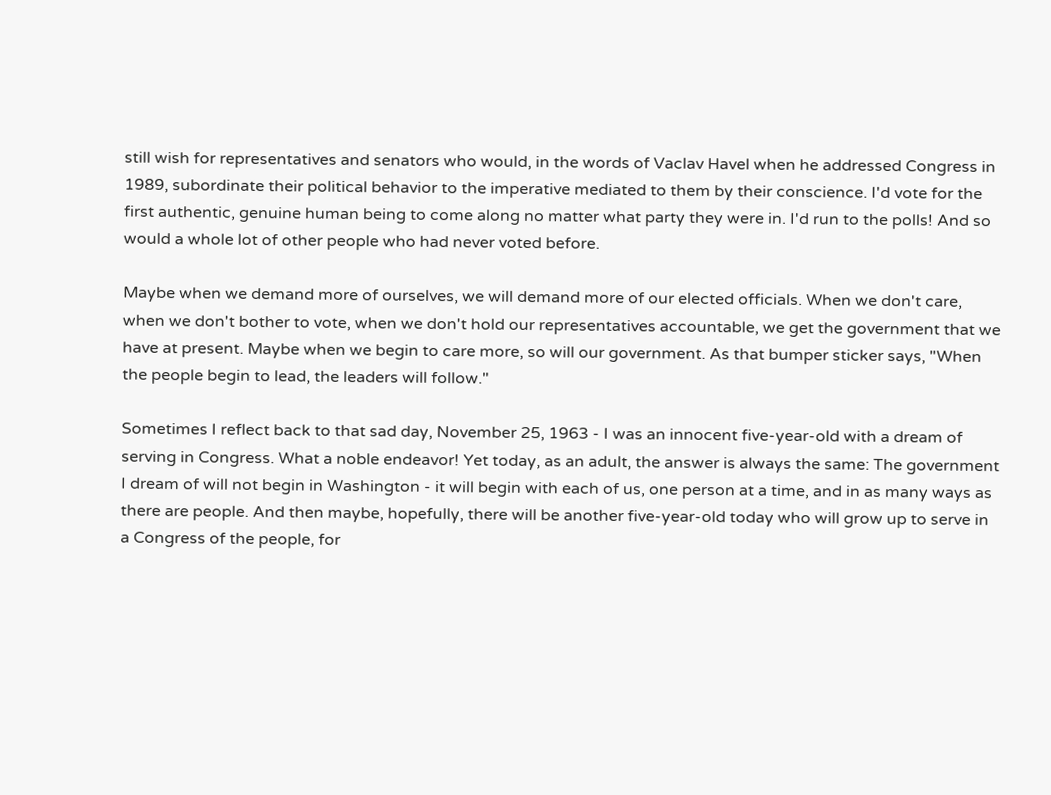still wish for representatives and senators who would, in the words of Vaclav Havel when he addressed Congress in 1989, subordinate their political behavior to the imperative mediated to them by their conscience. I'd vote for the first authentic, genuine human being to come along no matter what party they were in. I'd run to the polls! And so would a whole lot of other people who had never voted before.

Maybe when we demand more of ourselves, we will demand more of our elected officials. When we don't care, when we don't bother to vote, when we don't hold our representatives accountable, we get the government that we have at present. Maybe when we begin to care more, so will our government. As that bumper sticker says, "When the people begin to lead, the leaders will follow."

Sometimes I reflect back to that sad day, November 25, 1963 - I was an innocent five-year-old with a dream of serving in Congress. What a noble endeavor! Yet today, as an adult, the answer is always the same: The government I dream of will not begin in Washington - it will begin with each of us, one person at a time, and in as many ways as there are people. And then maybe, hopefully, there will be another five-year-old today who will grow up to serve in a Congress of the people, for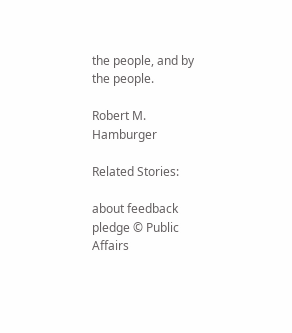the people, and by the people.

Robert M. Hamburger

Related Stories:

about feedback pledge © Public Affairs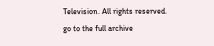Television. All rights reserved.
go to the full archive